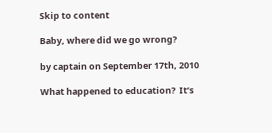Skip to content

Baby, where did we go wrong?

by captain on September 17th, 2010

What happened to education?  It’s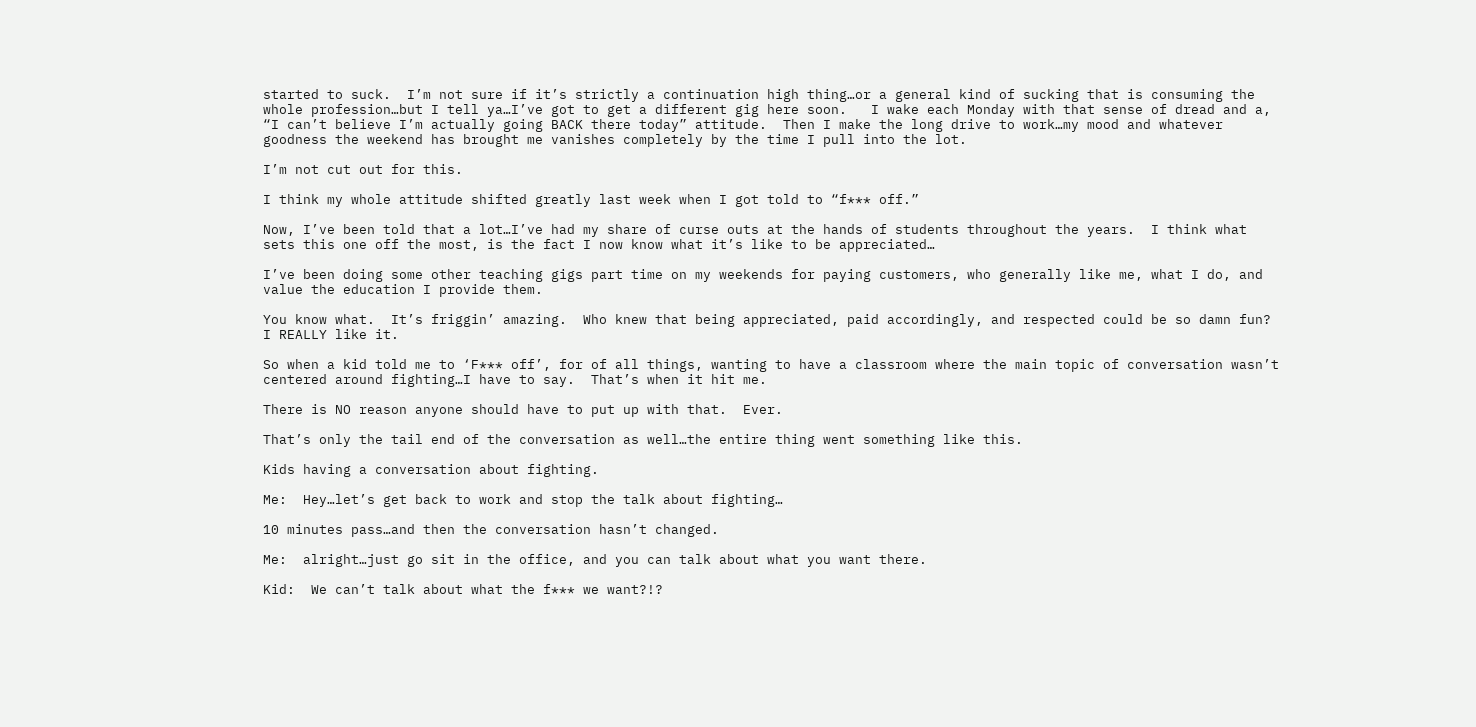started to suck.  I’m not sure if it’s strictly a continuation high thing…or a general kind of sucking that is consuming the whole profession…but I tell ya…I’ve got to get a different gig here soon.   I wake each Monday with that sense of dread and a, “I can’t believe I’m actually going BACK there today” attitude.  Then I make the long drive to work…my mood and whatever goodness the weekend has brought me vanishes completely by the time I pull into the lot.

I’m not cut out for this.

I think my whole attitude shifted greatly last week when I got told to “f*** off.”

Now, I’ve been told that a lot…I’ve had my share of curse outs at the hands of students throughout the years.  I think what sets this one off the most, is the fact I now know what it’s like to be appreciated…

I’ve been doing some other teaching gigs part time on my weekends for paying customers, who generally like me, what I do, and value the education I provide them.

You know what.  It’s friggin’ amazing.  Who knew that being appreciated, paid accordingly, and respected could be so damn fun?  I REALLY like it.

So when a kid told me to ‘F*** off’, for of all things, wanting to have a classroom where the main topic of conversation wasn’t centered around fighting…I have to say.  That’s when it hit me.

There is NO reason anyone should have to put up with that.  Ever.

That’s only the tail end of the conversation as well…the entire thing went something like this.

Kids having a conversation about fighting.

Me:  Hey…let’s get back to work and stop the talk about fighting…

10 minutes pass…and then the conversation hasn’t changed.

Me:  alright…just go sit in the office, and you can talk about what you want there.

Kid:  We can’t talk about what the f*** we want?!?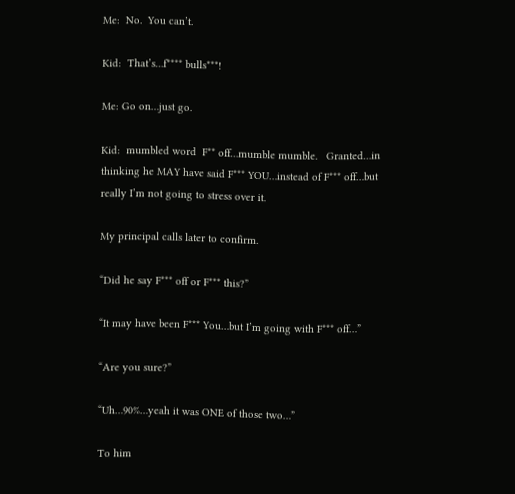Me:  No.  You can’t.

Kid:  That’s…f**** bulls***!

Me: Go on…just go.

Kid:  mumbled word  F** off…mumble mumble.   Granted…in thinking he MAY have said F*** YOU…instead of F*** off…but really I’m not going to stress over it.

My principal calls later to confirm.

“Did he say F*** off or F*** this?”

“It may have been F*** You…but I’m going with F*** off…”

“Are you sure?”

“Uh…90%…yeah it was ONE of those two…”

To him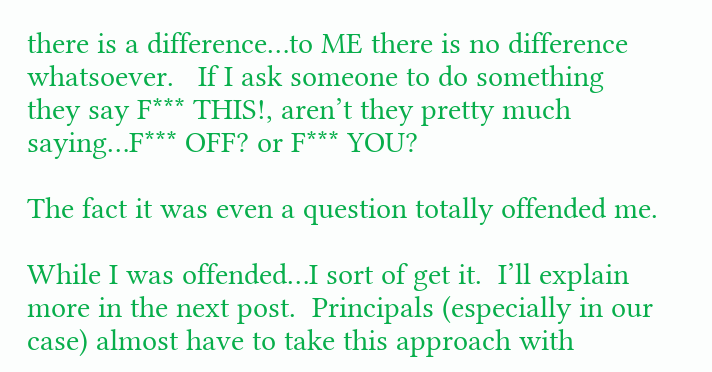there is a difference…to ME there is no difference whatsoever.   If I ask someone to do something they say F*** THIS!, aren’t they pretty much saying…F*** OFF? or F*** YOU?

The fact it was even a question totally offended me.

While I was offended…I sort of get it.  I’ll explain more in the next post.  Principals (especially in our case) almost have to take this approach with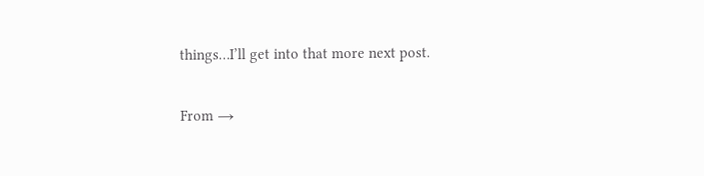things…I’ll get into that more next post.

From →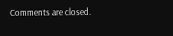Comments are closed.